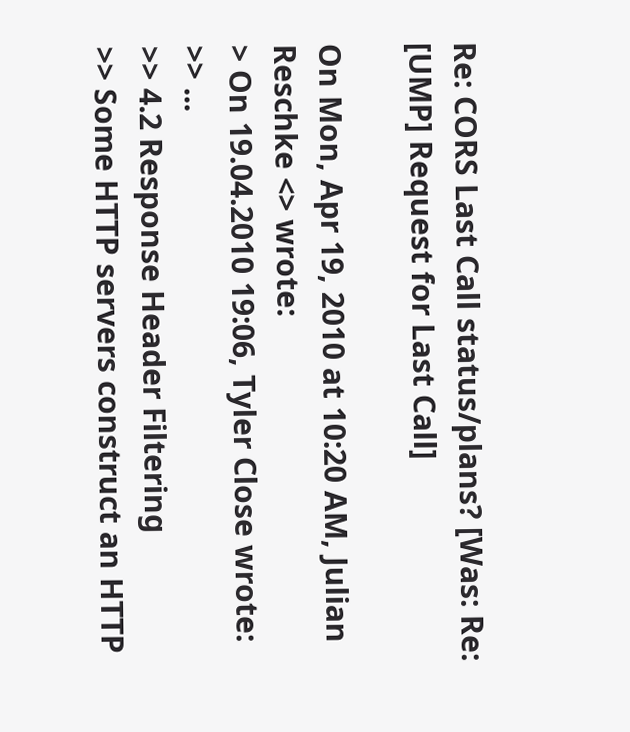Re: CORS Last Call status/plans? [Was: Re: [UMP] Request for Last Call]

On Mon, Apr 19, 2010 at 10:20 AM, Julian Reschke <> wrote:
> On 19.04.2010 19:06, Tyler Close wrote:
>> ...
>> 4.2 Response Header Filtering
>> Some HTTP servers construct an HTTP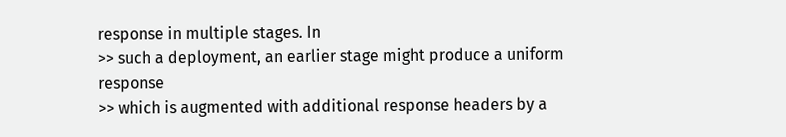response in multiple stages. In
>> such a deployment, an earlier stage might produce a uniform response
>> which is augmented with additional response headers by a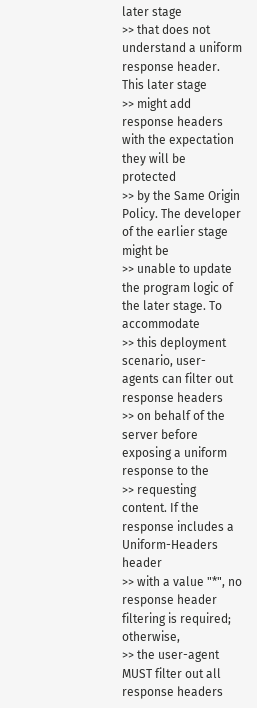later stage
>> that does not understand a uniform response header. This later stage
>> might add response headers with the expectation they will be protected
>> by the Same Origin Policy. The developer of the earlier stage might be
>> unable to update the program logic of the later stage. To accommodate
>> this deployment scenario, user-agents can filter out response headers
>> on behalf of the server before exposing a uniform response to the
>> requesting content. If the response includes a Uniform-Headers header
>> with a value "*", no response header filtering is required; otherwise,
>> the user-agent MUST filter out all response headers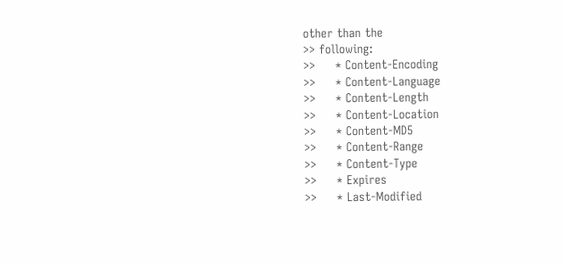other than the
>> following:
>>     * Content-Encoding
>>     * Content-Language
>>     * Content-Length
>>     * Content-Location
>>     * Content-MD5
>>     * Content-Range
>>     * Content-Type
>>     * Expires
>>     * Last-Modified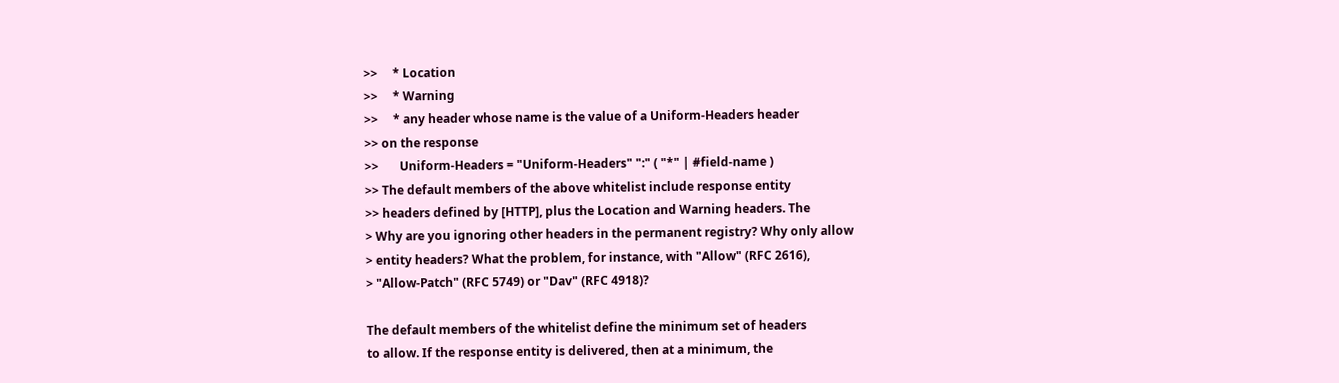>>     * Location
>>     * Warning
>>     * any header whose name is the value of a Uniform-Headers header
>> on the response
>>       Uniform-Headers = "Uniform-Headers" ":" ( "*" | #field-name )
>> The default members of the above whitelist include response entity
>> headers defined by [HTTP], plus the Location and Warning headers. The
> Why are you ignoring other headers in the permanent registry? Why only allow
> entity headers? What the problem, for instance, with "Allow" (RFC 2616),
> "Allow-Patch" (RFC 5749) or "Dav" (RFC 4918)?

The default members of the whitelist define the minimum set of headers
to allow. If the response entity is delivered, then at a minimum, the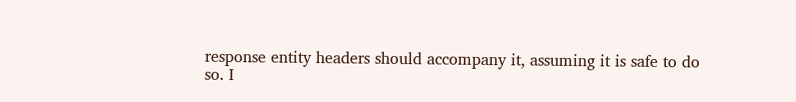response entity headers should accompany it, assuming it is safe to do
so. I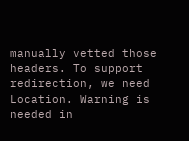manually vetted those headers. To support redirection, we need
Location. Warning is needed in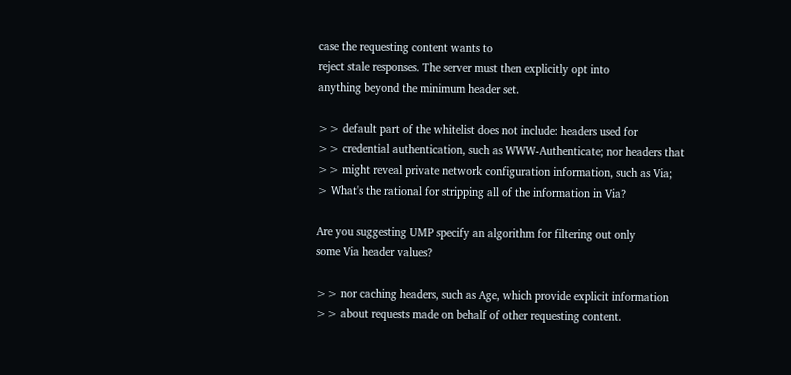case the requesting content wants to
reject stale responses. The server must then explicitly opt into
anything beyond the minimum header set.

>> default part of the whitelist does not include: headers used for
>> credential authentication, such as WWW-Authenticate; nor headers that
>> might reveal private network configuration information, such as Via;
> What's the rational for stripping all of the information in Via?

Are you suggesting UMP specify an algorithm for filtering out only
some Via header values?

>> nor caching headers, such as Age, which provide explicit information
>> about requests made on behalf of other requesting content.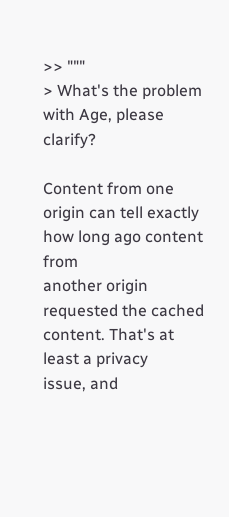>> """
> What's the problem with Age, please clarify?

Content from one origin can tell exactly how long ago content from
another origin requested the cached content. That's at least a privacy
issue, and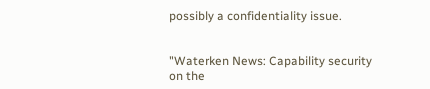possibly a confidentiality issue.


"Waterken News: Capability security on the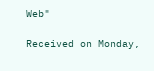Web"

Received on Monday,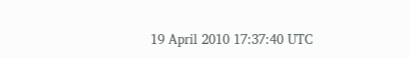19 April 2010 17:37:40 UTC